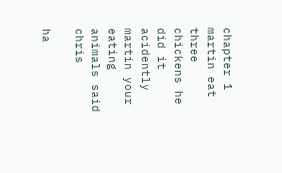chapter 1 martin eat three chickens he did it acidently martin your eating animals said chris

ha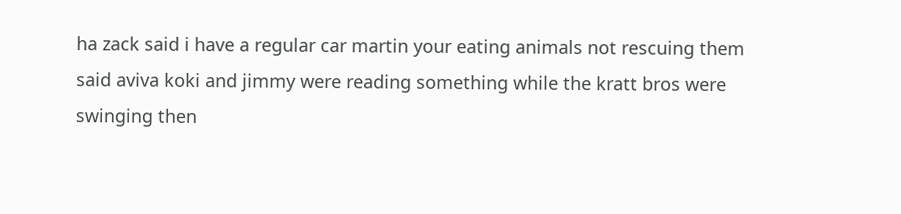ha zack said i have a regular car martin your eating animals not rescuing them said aviva koki and jimmy were reading something while the kratt bros were swinging then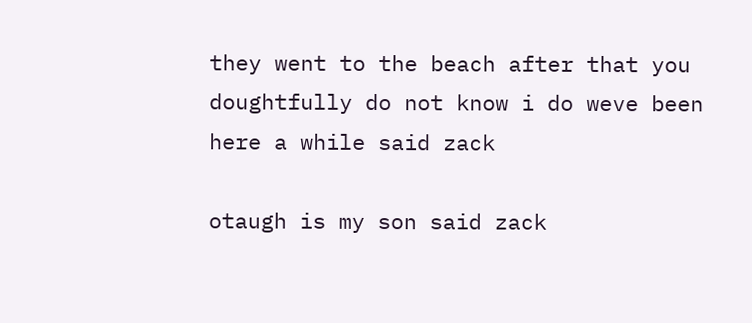they went to the beach after that you doughtfully do not know i do weve been here a while said zack

otaugh is my son said zack